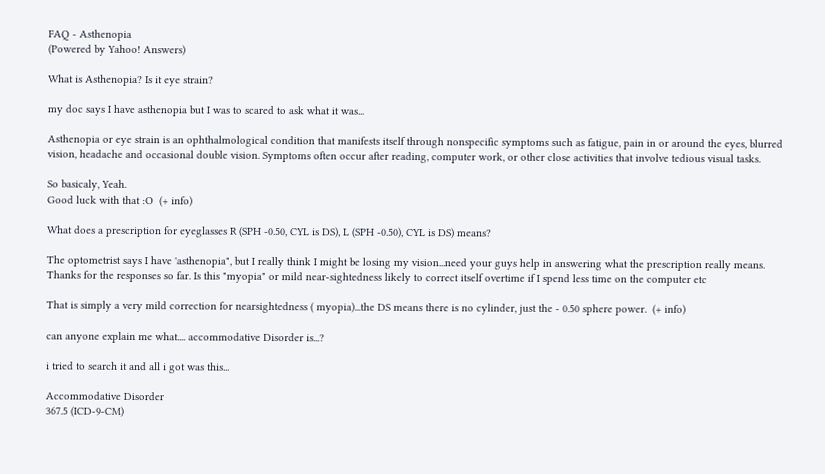FAQ - Asthenopia
(Powered by Yahoo! Answers)

What is Asthenopia? Is it eye strain?

my doc says I have asthenopia but I was to scared to ask what it was...

Asthenopia or eye strain is an ophthalmological condition that manifests itself through nonspecific symptoms such as fatigue, pain in or around the eyes, blurred vision, headache and occasional double vision. Symptoms often occur after reading, computer work, or other close activities that involve tedious visual tasks.

So basicaly, Yeah.
Good luck with that :O  (+ info)

What does a prescription for eyeglasses R (SPH -0.50, CYL is DS), L (SPH -0.50), CYL is DS) means?

The optometrist says I have 'asthenopia", but I really think I might be losing my vision...need your guys help in answering what the prescription really means.
Thanks for the responses so far. Is this "myopia" or mild near-sightedness likely to correct itself overtime if I spend less time on the computer etc

That is simply a very mild correction for nearsightedness ( myopia)...the DS means there is no cylinder, just the - 0.50 sphere power.  (+ info)

can anyone explain me what.... accommodative Disorder is...?

i tried to search it and all i got was this...

Accommodative Disorder
367.5 (ICD-9-CM)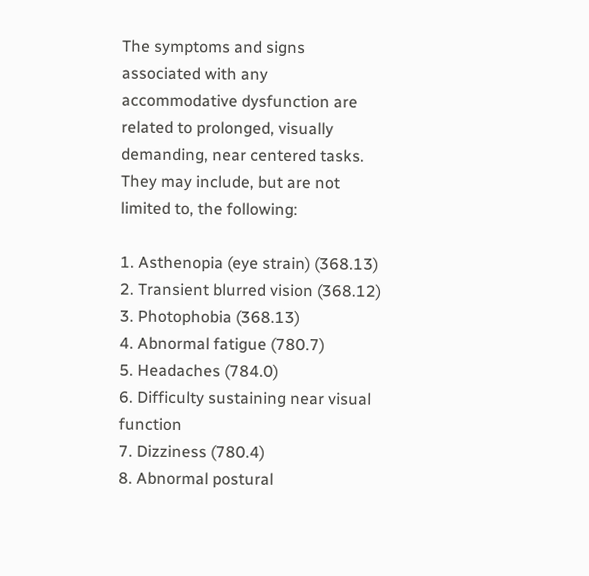The symptoms and signs associated with any accommodative dysfunction are related to prolonged, visually demanding, near centered tasks. They may include, but are not limited to, the following:

1. Asthenopia (eye strain) (368.13)
2. Transient blurred vision (368.12)
3. Photophobia (368.13)
4. Abnormal fatigue (780.7)
5. Headaches (784.0)
6. Difficulty sustaining near visual function
7. Dizziness (780.4)
8. Abnormal postural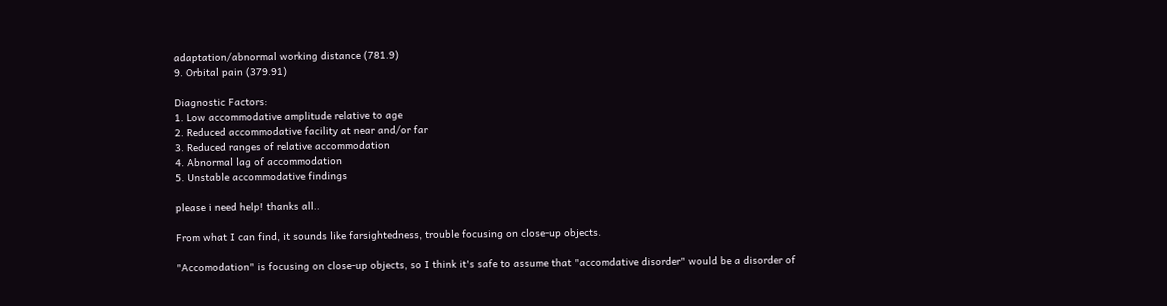adaptation/abnormal working distance (781.9)
9. Orbital pain (379.91)

Diagnostic Factors:
1. Low accommodative amplitude relative to age
2. Reduced accommodative facility at near and/or far
3. Reduced ranges of relative accommodation
4. Abnormal lag of accommodation
5. Unstable accommodative findings

please i need help! thanks all..

From what I can find, it sounds like farsightedness, trouble focusing on close-up objects.

"Accomodation" is focusing on close-up objects, so I think it's safe to assume that "accomdative disorder" would be a disorder of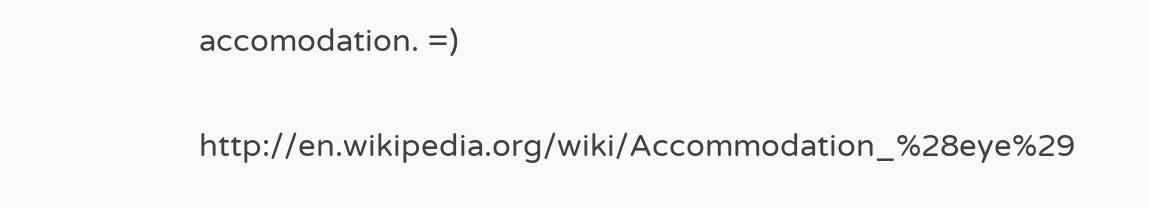accomodation. =)

http://en.wikipedia.org/wiki/Accommodation_%28eye%29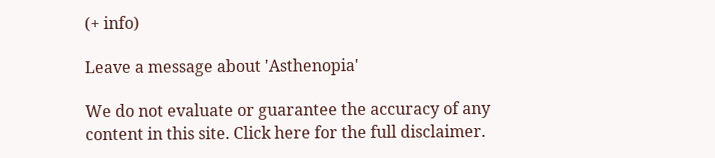(+ info)

Leave a message about 'Asthenopia'

We do not evaluate or guarantee the accuracy of any content in this site. Click here for the full disclaimer.